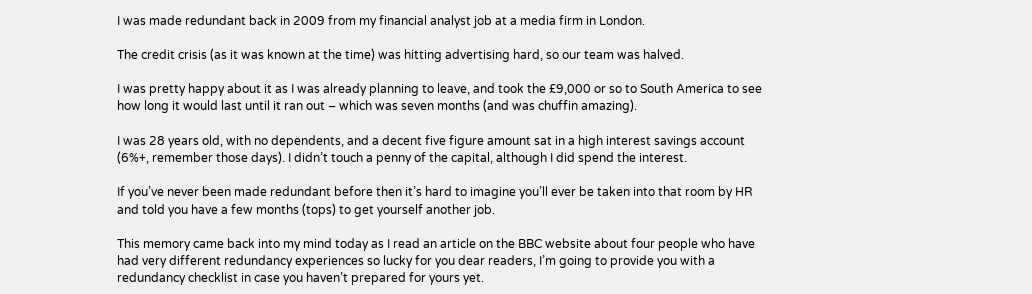I was made redundant back in 2009 from my financial analyst job at a media firm in London.

The credit crisis (as it was known at the time) was hitting advertising hard, so our team was halved.

I was pretty happy about it as I was already planning to leave, and took the £9,000 or so to South America to see how long it would last until it ran out – which was seven months (and was chuffin amazing).

I was 28 years old, with no dependents, and a decent five figure amount sat in a high interest savings account (6%+, remember those days). I didn’t touch a penny of the capital, although I did spend the interest.

If you’ve never been made redundant before then it’s hard to imagine you’ll ever be taken into that room by HR and told you have a few months (tops) to get yourself another job.

This memory came back into my mind today as I read an article on the BBC website about four people who have had very different redundancy experiences so lucky for you dear readers, I’m going to provide you with a redundancy checklist in case you haven’t prepared for yours yet.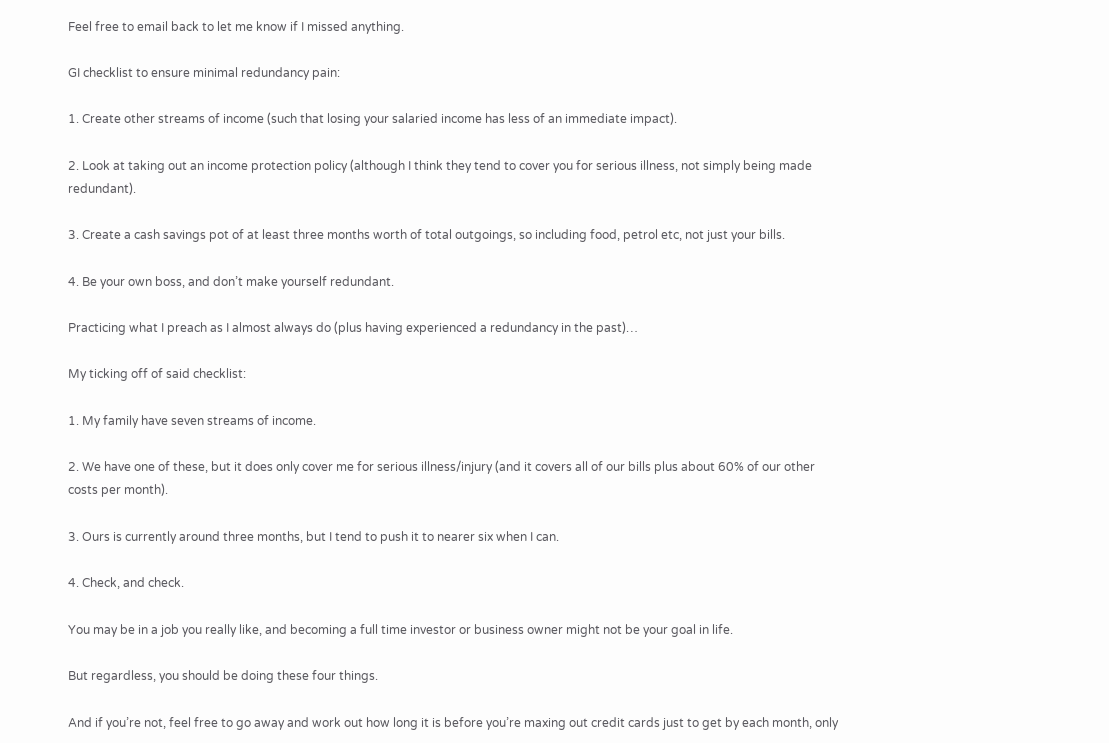Feel free to email back to let me know if I missed anything.

GI checklist to ensure minimal redundancy pain:

1. Create other streams of income (such that losing your salaried income has less of an immediate impact).

2. Look at taking out an income protection policy (although I think they tend to cover you for serious illness, not simply being made redundant).

3. Create a cash savings pot of at least three months worth of total outgoings, so including food, petrol etc, not just your bills.

4. Be your own boss, and don’t make yourself redundant.

Practicing what I preach as I almost always do (plus having experienced a redundancy in the past)…

My ticking off of said checklist:

1. My family have seven streams of income.

2. We have one of these, but it does only cover me for serious illness/injury (and it covers all of our bills plus about 60% of our other costs per month).

3. Ours is currently around three months, but I tend to push it to nearer six when I can.

4. Check, and check.

You may be in a job you really like, and becoming a full time investor or business owner might not be your goal in life.

But regardless, you should be doing these four things.

And if you’re not, feel free to go away and work out how long it is before you’re maxing out credit cards just to get by each month, only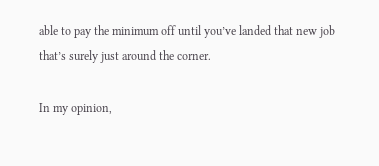able to pay the minimum off until you’ve landed that new job that’s surely just around the corner.

In my opinion,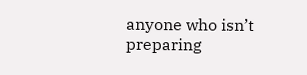anyone who isn’t preparing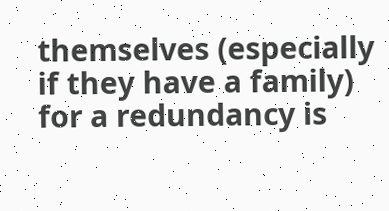themselves (especially if they have a family) for a redundancy is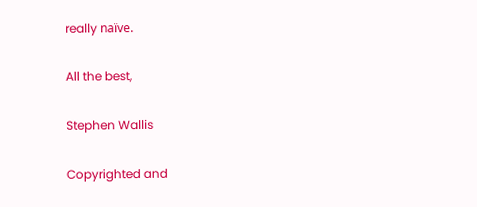really naïve.

All the best,

Stephen Wallis

Copyrighted and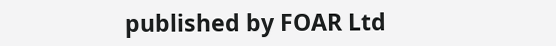published by FOAR Ltd